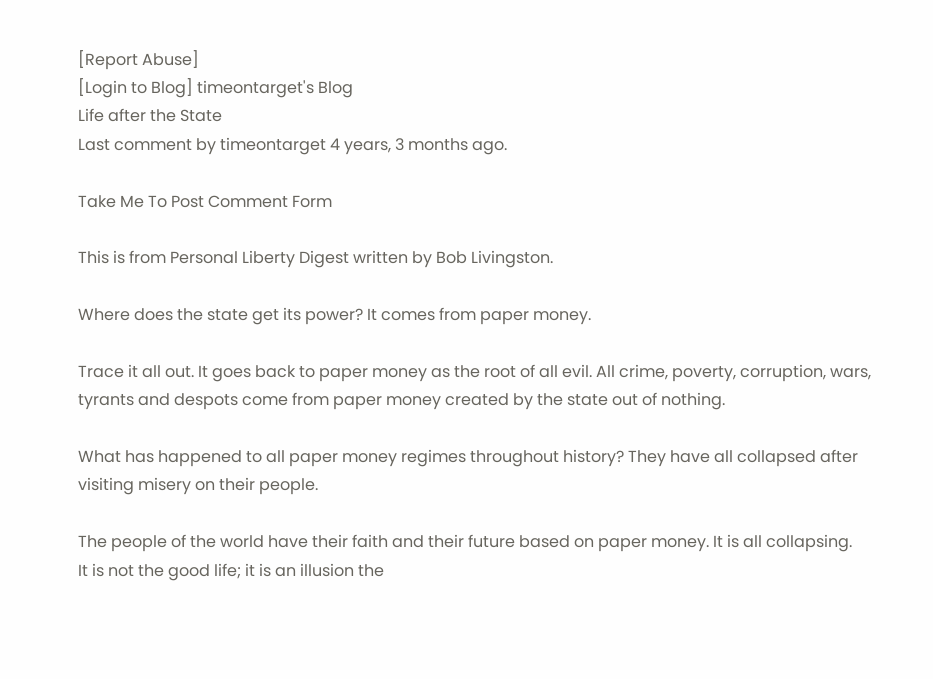[Report Abuse]
[Login to Blog] timeontarget's Blog
Life after the State
Last comment by timeontarget 4 years, 3 months ago.

Take Me To Post Comment Form

This is from Personal Liberty Digest written by Bob Livingston.

Where does the state get its power? It comes from paper money.

Trace it all out. It goes back to paper money as the root of all evil. All crime, poverty, corruption, wars, tyrants and despots come from paper money created by the state out of nothing.

What has happened to all paper money regimes throughout history? They have all collapsed after visiting misery on their people.

The people of the world have their faith and their future based on paper money. It is all collapsing.
It is not the good life; it is an illusion the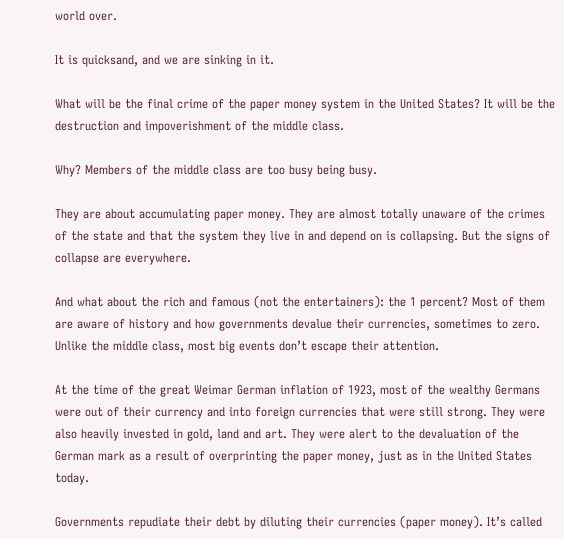world over.

It is quicksand, and we are sinking in it.

What will be the final crime of the paper money system in the United States? It will be the destruction and impoverishment of the middle class.

Why? Members of the middle class are too busy being busy.

They are about accumulating paper money. They are almost totally unaware of the crimes of the state and that the system they live in and depend on is collapsing. But the signs of collapse are everywhere.

And what about the rich and famous (not the entertainers): the 1 percent? Most of them are aware of history and how governments devalue their currencies, sometimes to zero. Unlike the middle class, most big events don’t escape their attention.

At the time of the great Weimar German inflation of 1923, most of the wealthy Germans were out of their currency and into foreign currencies that were still strong. They were also heavily invested in gold, land and art. They were alert to the devaluation of the German mark as a result of overprinting the paper money, just as in the United States today.

Governments repudiate their debt by diluting their currencies (paper money). It’s called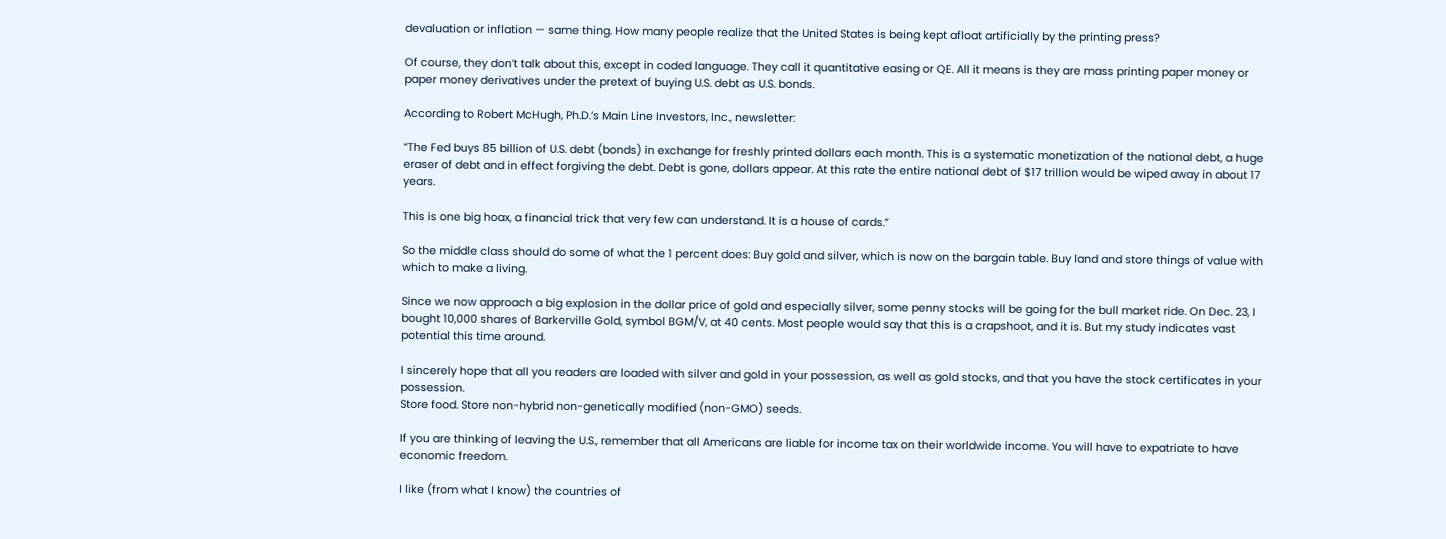devaluation or inflation — same thing. How many people realize that the United States is being kept afloat artificially by the printing press?

Of course, they don’t talk about this, except in coded language. They call it quantitative easing or QE. All it means is they are mass printing paper money or paper money derivatives under the pretext of buying U.S. debt as U.S. bonds.

According to Robert McHugh, Ph.D.’s Main Line Investors, Inc., newsletter:

“The Fed buys 85 billion of U.S. debt (bonds) in exchange for freshly printed dollars each month. This is a systematic monetization of the national debt, a huge eraser of debt and in effect forgiving the debt. Debt is gone, dollars appear. At this rate the entire national debt of $17 trillion would be wiped away in about 17 years.

This is one big hoax, a financial trick that very few can understand. It is a house of cards.”

So the middle class should do some of what the 1 percent does: Buy gold and silver, which is now on the bargain table. Buy land and store things of value with which to make a living.

Since we now approach a big explosion in the dollar price of gold and especially silver, some penny stocks will be going for the bull market ride. On Dec. 23, I bought 10,000 shares of Barkerville Gold, symbol BGM/V, at 40 cents. Most people would say that this is a crapshoot, and it is. But my study indicates vast potential this time around.

I sincerely hope that all you readers are loaded with silver and gold in your possession, as well as gold stocks, and that you have the stock certificates in your possession.
Store food. Store non-hybrid non-genetically modified (non-GMO) seeds.

If you are thinking of leaving the U.S., remember that all Americans are liable for income tax on their worldwide income. You will have to expatriate to have economic freedom.

I like (from what I know) the countries of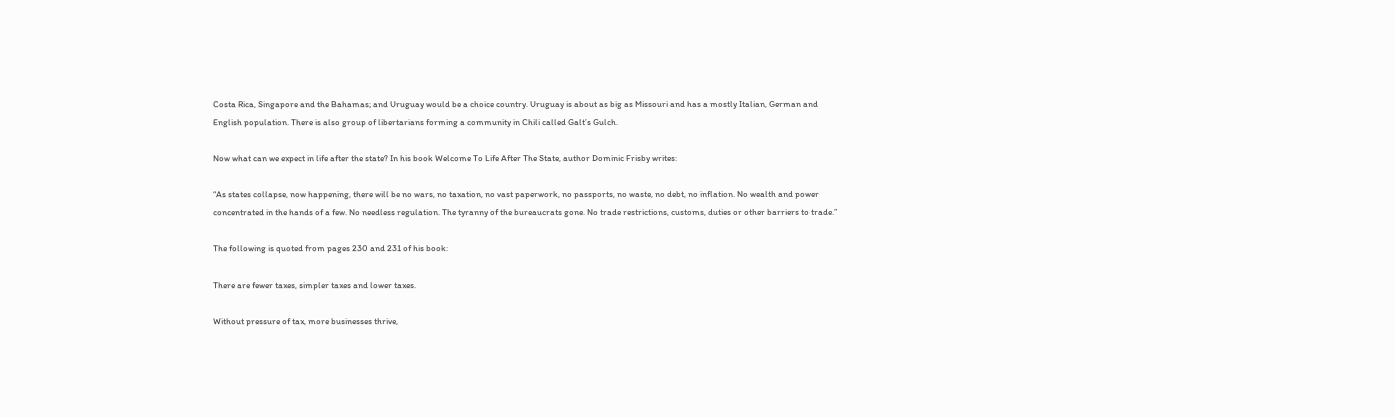Costa Rica, Singapore and the Bahamas; and Uruguay would be a choice country. Uruguay is about as big as Missouri and has a mostly Italian, German and English population. There is also group of libertarians forming a community in Chili called Galt’s Gulch.

Now what can we expect in life after the state? In his book Welcome To Life After The State, author Dominic Frisby writes:

“As states collapse, now happening, there will be no wars, no taxation, no vast paperwork, no passports, no waste, no debt, no inflation. No wealth and power concentrated in the hands of a few. No needless regulation. The tyranny of the bureaucrats gone. No trade restrictions, customs, duties or other barriers to trade.”

The following is quoted from pages 230 and 231 of his book:

There are fewer taxes, simpler taxes and lower taxes.

Without pressure of tax, more businesses thrive,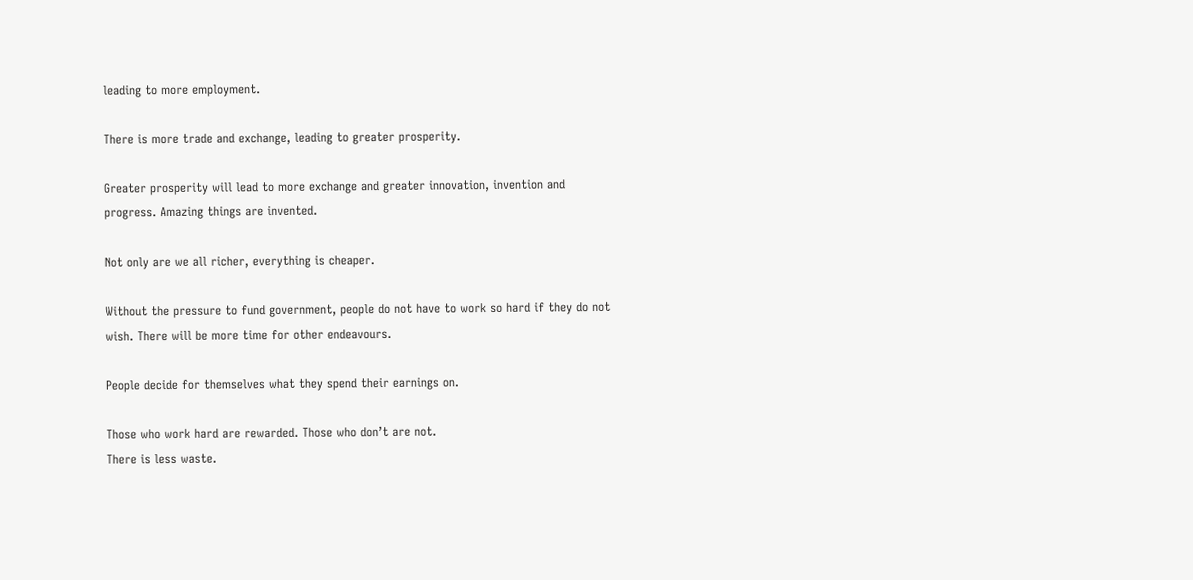leading to more employment.

There is more trade and exchange, leading to greater prosperity.

Greater prosperity will lead to more exchange and greater innovation, invention and progress. Amazing things are invented.

Not only are we all richer, everything is cheaper.

Without the pressure to fund government, people do not have to work so hard if they do not wish. There will be more time for other endeavours.

People decide for themselves what they spend their earnings on.

Those who work hard are rewarded. Those who don’t are not.
There is less waste.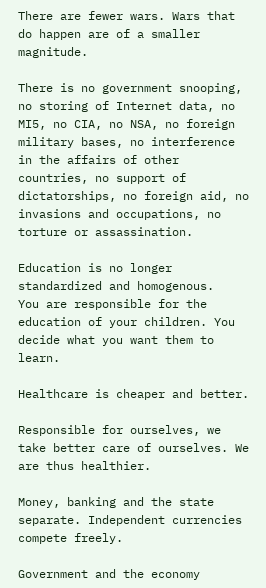There are fewer wars. Wars that do happen are of a smaller magnitude.

There is no government snooping, no storing of Internet data, no MI5, no CIA, no NSA, no foreign military bases, no interference in the affairs of other countries, no support of dictatorships, no foreign aid, no invasions and occupations, no torture or assassination.

Education is no longer standardized and homogenous.
You are responsible for the education of your children. You decide what you want them to learn.

Healthcare is cheaper and better.

Responsible for ourselves, we take better care of ourselves. We are thus healthier.

Money, banking and the state separate. Independent currencies compete freely.

Government and the economy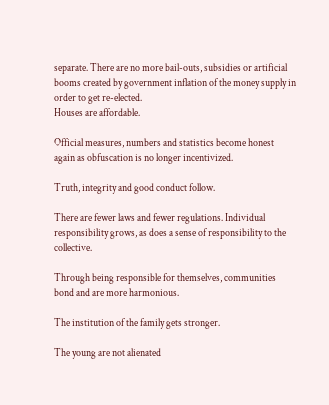separate. There are no more bail-outs, subsidies or artificial booms created by government inflation of the money supply in order to get re-elected.
Houses are affordable.

Official measures, numbers and statistics become honest again as obfuscation is no longer incentivized.

Truth, integrity and good conduct follow.

There are fewer laws and fewer regulations. Individual responsibility grows, as does a sense of responsibility to the collective.

Through being responsible for themselves, communities bond and are more harmonious.

The institution of the family gets stronger.

The young are not alienated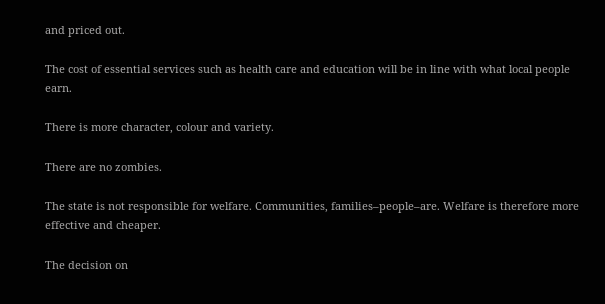and priced out.

The cost of essential services such as health care and education will be in line with what local people earn.

There is more character, colour and variety.

There are no zombies.

The state is not responsible for welfare. Communities, families–people–are. Welfare is therefore more effective and cheaper.

The decision on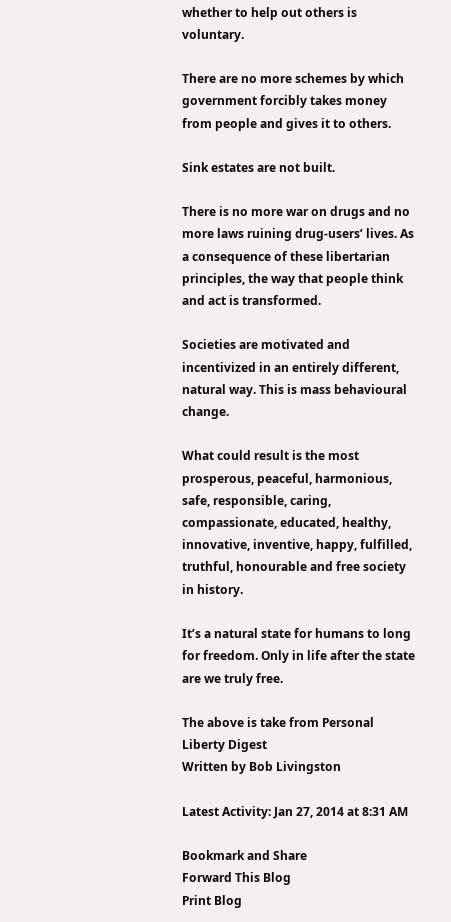whether to help out others is voluntary.

There are no more schemes by which government forcibly takes money from people and gives it to others.

Sink estates are not built.

There is no more war on drugs and no more laws ruining drug-users’ lives. As a consequence of these libertarian principles, the way that people think and act is transformed.

Societies are motivated and incentivized in an entirely different, natural way. This is mass behavioural change.

What could result is the most prosperous, peaceful, harmonious, safe, responsible, caring, compassionate, educated, healthy, innovative, inventive, happy, fulfilled, truthful, honourable and free society in history.

It’s a natural state for humans to long for freedom. Only in life after the state are we truly free.

The above is take from Personal Liberty Digest
Written by Bob Livingston

Latest Activity: Jan 27, 2014 at 8:31 AM

Bookmark and Share
Forward This Blog
Print Blog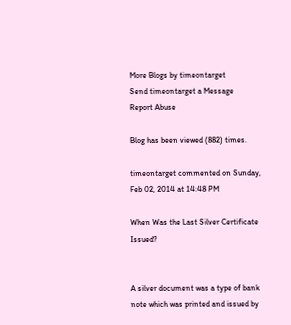More Blogs by timeontarget
Send timeontarget a Message
Report Abuse

Blog has been viewed (882) times.

timeontarget commented on Sunday, Feb 02, 2014 at 14:48 PM

When Was the Last Silver Certificate Issued?


A silver document was a type of bank note which was printed and issued by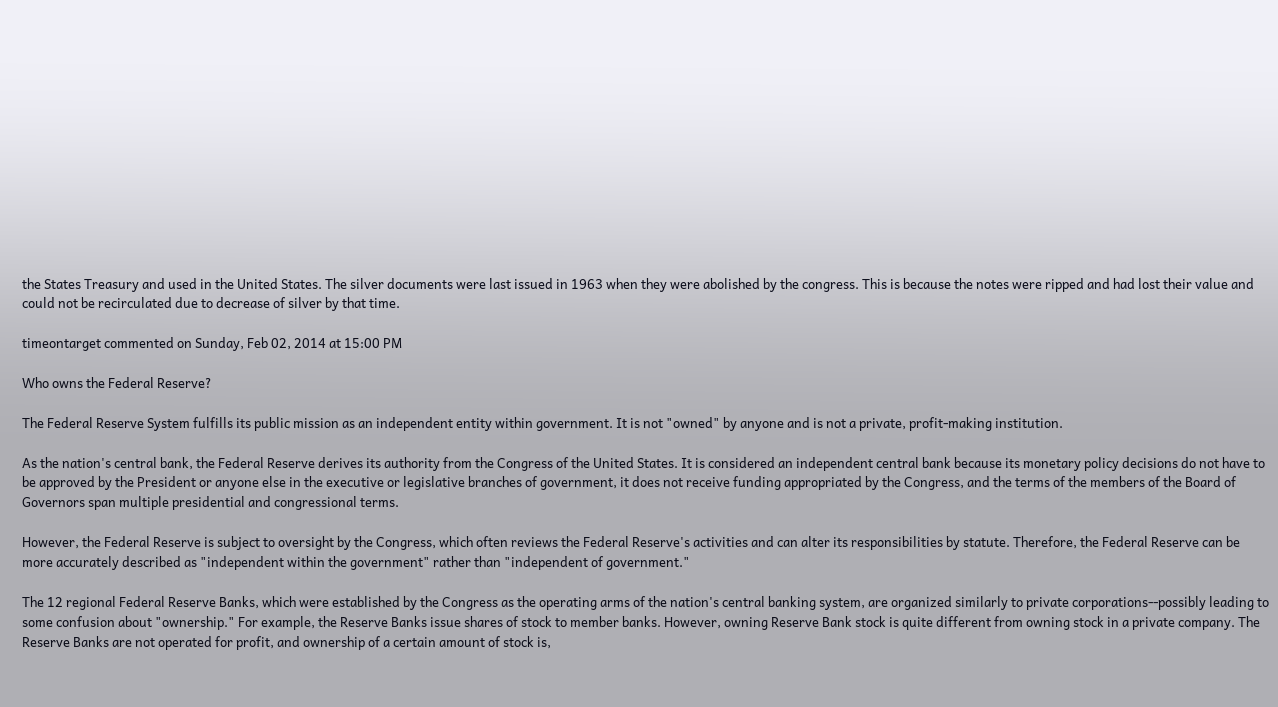the States Treasury and used in the United States. The silver documents were last issued in 1963 when they were abolished by the congress. This is because the notes were ripped and had lost their value and could not be recirculated due to decrease of silver by that time.

timeontarget commented on Sunday, Feb 02, 2014 at 15:00 PM

Who owns the Federal Reserve?

The Federal Reserve System fulfills its public mission as an independent entity within government. It is not "owned" by anyone and is not a private, profit-making institution.

As the nation's central bank, the Federal Reserve derives its authority from the Congress of the United States. It is considered an independent central bank because its monetary policy decisions do not have to be approved by the President or anyone else in the executive or legislative branches of government, it does not receive funding appropriated by the Congress, and the terms of the members of the Board of Governors span multiple presidential and congressional terms.

However, the Federal Reserve is subject to oversight by the Congress, which often reviews the Federal Reserve's activities and can alter its responsibilities by statute. Therefore, the Federal Reserve can be more accurately described as "independent within the government" rather than "independent of government."

The 12 regional Federal Reserve Banks, which were established by the Congress as the operating arms of the nation's central banking system, are organized similarly to private corporations--possibly leading to some confusion about "ownership." For example, the Reserve Banks issue shares of stock to member banks. However, owning Reserve Bank stock is quite different from owning stock in a private company. The Reserve Banks are not operated for profit, and ownership of a certain amount of stock is,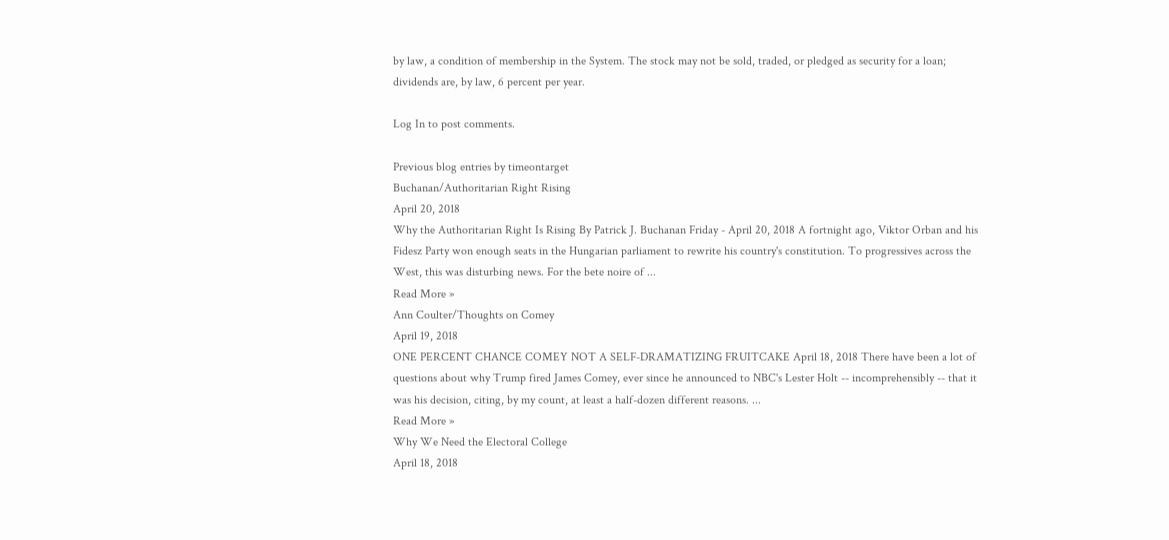by law, a condition of membership in the System. The stock may not be sold, traded, or pledged as security for a loan; dividends are, by law, 6 percent per year.

Log In to post comments.

Previous blog entries by timeontarget
Buchanan/Authoritarian Right Rising
April 20, 2018
Why the Authoritarian Right Is Rising By Patrick J. Buchanan Friday - April 20, 2018 A fortnight ago, Viktor Orban and his Fidesz Party won enough seats in the Hungarian parliament to rewrite his country's constitution. To progressives across the West, this was disturbing news. For the bete noire of ...
Read More »
Ann Coulter/Thoughts on Comey
April 19, 2018
ONE PERCENT CHANCE COMEY NOT A SELF-DRAMATIZING FRUITCAKE April 18, 2018 There have been a lot of questions about why Trump fired James Comey, ever since he announced to NBC's Lester Holt -- incomprehensibly -- that it was his decision, citing, by my count, at least a half-dozen different reasons. ...
Read More »
Why We Need the Electoral College
April 18, 2018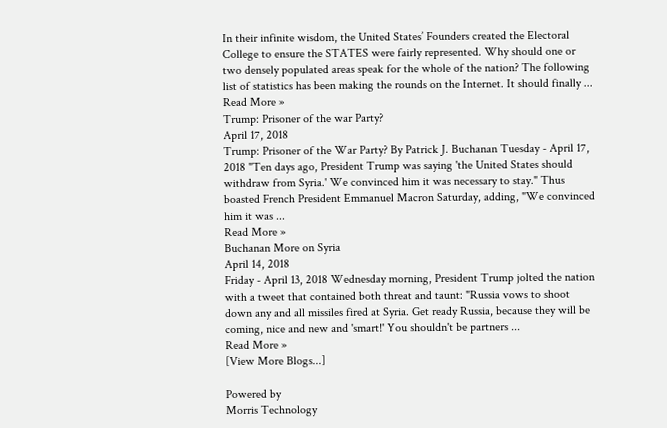In their infinite wisdom, the United States’ Founders created the Electoral College to ensure the STATES were fairly represented. Why should one or two densely populated areas speak for the whole of the nation? The following list of statistics has been making the rounds on the Internet. It should finally ...
Read More »
Trump: Prisoner of the war Party?
April 17, 2018
Trump: Prisoner of the War Party? By Patrick J. Buchanan Tuesday - April 17, 2018 "Ten days ago, President Trump was saying 'the United States should withdraw from Syria.' We convinced him it was necessary to stay." Thus boasted French President Emmanuel Macron Saturday, adding, "We convinced him it was ...
Read More »
Buchanan More on Syria
April 14, 2018
Friday - April 13, 2018 Wednesday morning, President Trump jolted the nation with a tweet that contained both threat and taunt: "Russia vows to shoot down any and all missiles fired at Syria. Get ready Russia, because they will be coming, nice and new and 'smart!' You shouldn't be partners ...
Read More »
[View More Blogs...]

Powered by
Morris Technology